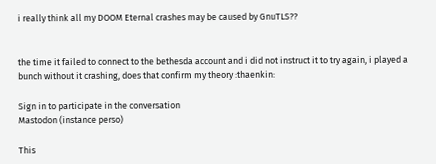i really think all my DOOM Eternal crashes may be caused by GnuTLS??


the time it failed to connect to the bethesda account and i did not instruct it to try again, i played a bunch without it crashing, does that confirm my theory :thaenkin:

Sign in to participate in the conversation
Mastodon (instance perso)

This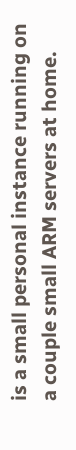is a small personal instance running on a couple small ARM servers at home.